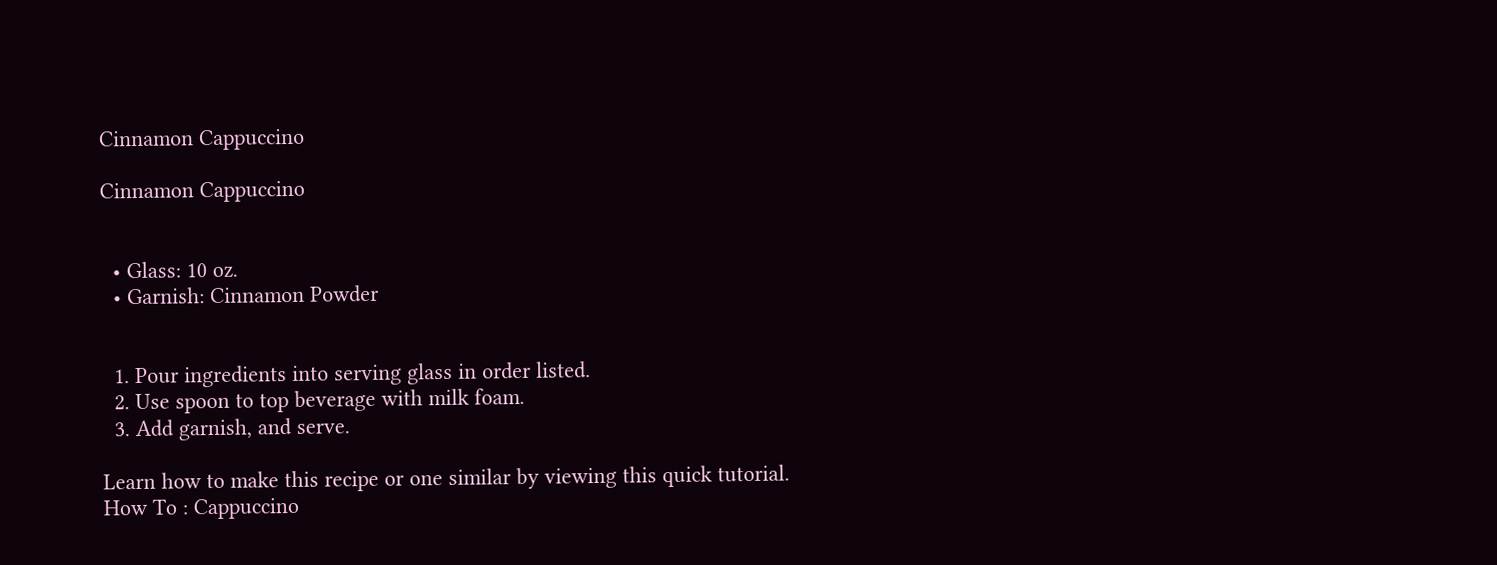Cinnamon Cappuccino

Cinnamon Cappuccino


  • Glass: 10 oz.
  • Garnish: Cinnamon Powder


  1. Pour ingredients into serving glass in order listed.
  2. Use spoon to top beverage with milk foam.
  3. Add garnish, and serve.

Learn how to make this recipe or one similar by viewing this quick tutorial.
How To : Cappuccino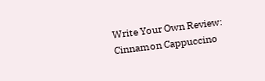Write Your Own Review:
Cinnamon Cappuccino